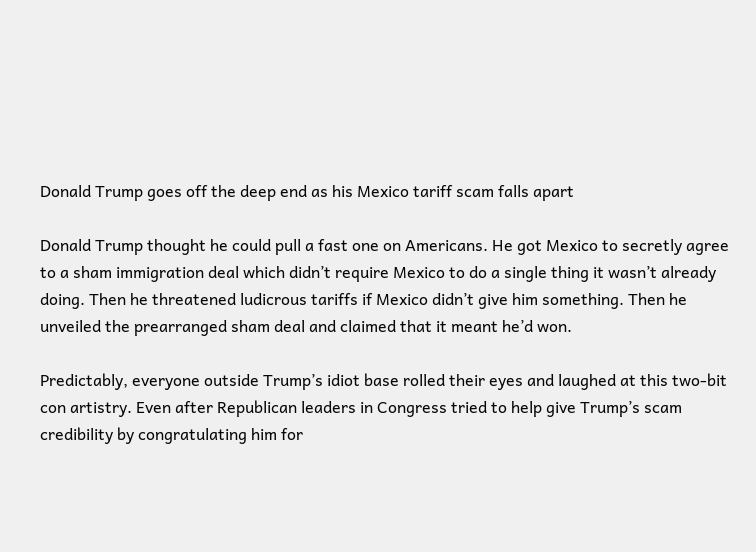Donald Trump goes off the deep end as his Mexico tariff scam falls apart

Donald Trump thought he could pull a fast one on Americans. He got Mexico to secretly agree to a sham immigration deal which didn’t require Mexico to do a single thing it wasn’t already doing. Then he threatened ludicrous tariffs if Mexico didn’t give him something. Then he unveiled the prearranged sham deal and claimed that it meant he’d won.

Predictably, everyone outside Trump’s idiot base rolled their eyes and laughed at this two-bit con artistry. Even after Republican leaders in Congress tried to help give Trump’s scam credibility by congratulating him for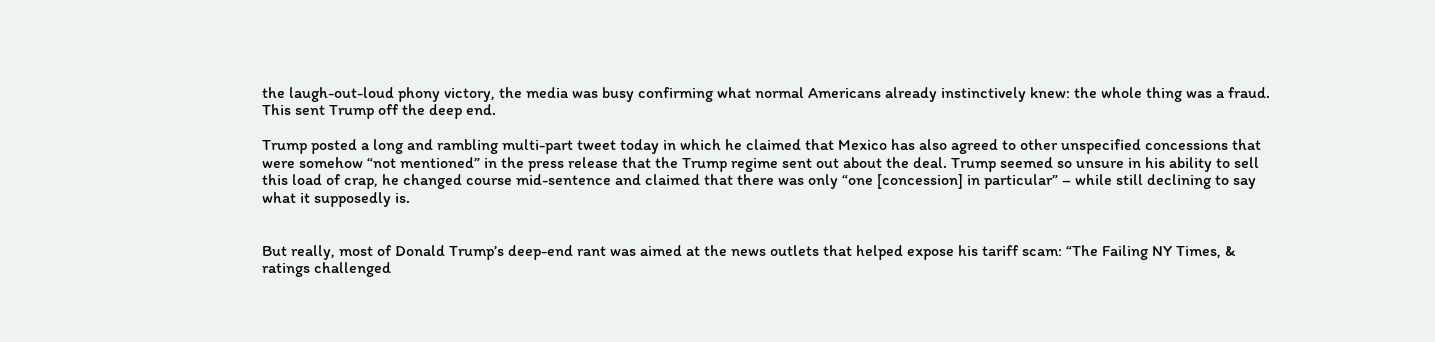the laugh-out-loud phony victory, the media was busy confirming what normal Americans already instinctively knew: the whole thing was a fraud. This sent Trump off the deep end.

Trump posted a long and rambling multi-part tweet today in which he claimed that Mexico has also agreed to other unspecified concessions that were somehow “not mentioned” in the press release that the Trump regime sent out about the deal. Trump seemed so unsure in his ability to sell this load of crap, he changed course mid-sentence and claimed that there was only “one [concession] in particular” – while still declining to say what it supposedly is.


But really, most of Donald Trump’s deep-end rant was aimed at the news outlets that helped expose his tariff scam: “The Failing NY Times, & ratings challenged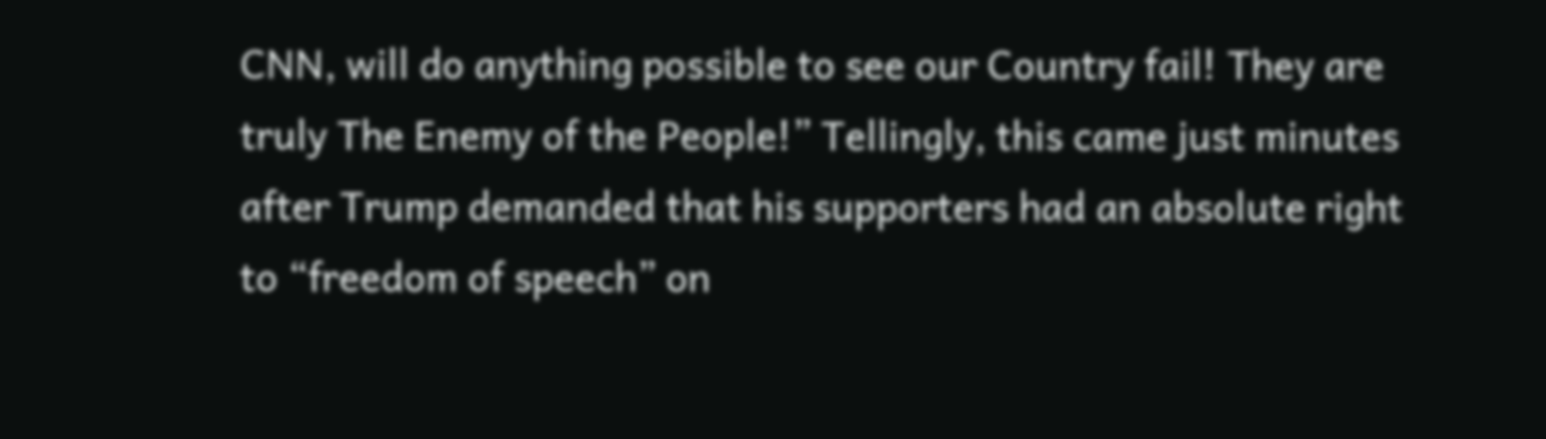CNN, will do anything possible to see our Country fail! They are truly The Enemy of the People!” Tellingly, this came just minutes after Trump demanded that his supporters had an absolute right to “freedom of speech” on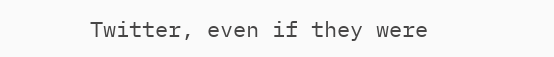Twitter, even if they were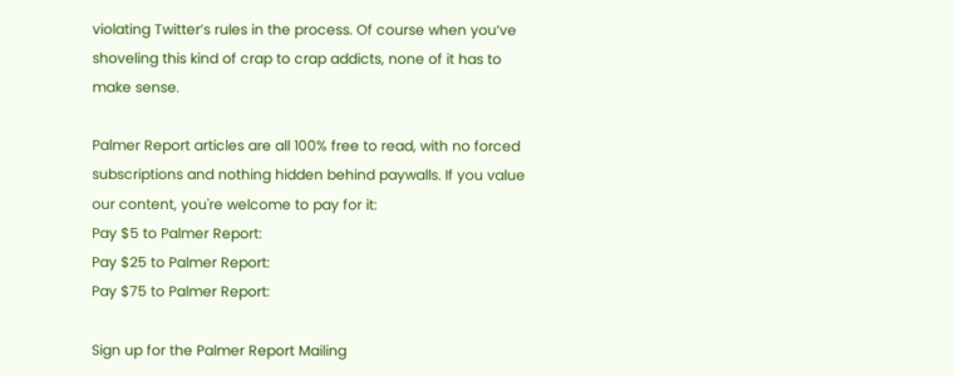violating Twitter’s rules in the process. Of course when you’ve shoveling this kind of crap to crap addicts, none of it has to make sense.

Palmer Report articles are all 100% free to read, with no forced subscriptions and nothing hidden behind paywalls. If you value our content, you're welcome to pay for it:
Pay $5 to Palmer Report:
Pay $25 to Palmer Report:
Pay $75 to Palmer Report:

Sign up for the Palmer Report Mailing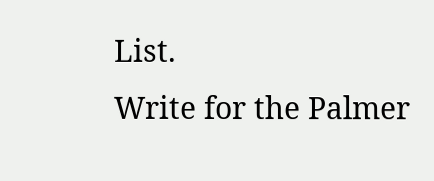List.
Write for the Palmer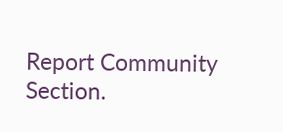Report Community Section.